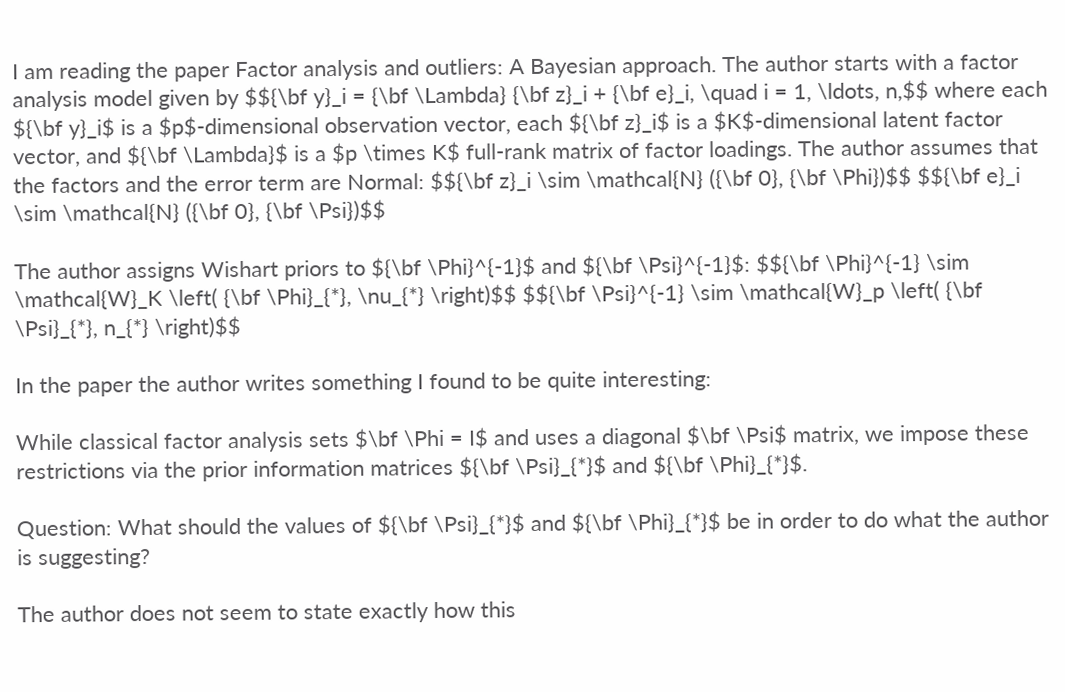I am reading the paper Factor analysis and outliers: A Bayesian approach. The author starts with a factor analysis model given by $${\bf y}_i = {\bf \Lambda} {\bf z}_i + {\bf e}_i, \quad i = 1, \ldots, n,$$ where each ${\bf y}_i$ is a $p$-dimensional observation vector, each ${\bf z}_i$ is a $K$-dimensional latent factor vector, and ${\bf \Lambda}$ is a $p \times K$ full-rank matrix of factor loadings. The author assumes that the factors and the error term are Normal: $${\bf z}_i \sim \mathcal{N} ({\bf 0}, {\bf \Phi})$$ $${\bf e}_i \sim \mathcal{N} ({\bf 0}, {\bf \Psi})$$

The author assigns Wishart priors to ${\bf \Phi}^{-1}$ and ${\bf \Psi}^{-1}$: $${\bf \Phi}^{-1} \sim \mathcal{W}_K \left( {\bf \Phi}_{*}, \nu_{*} \right)$$ $${\bf \Psi}^{-1} \sim \mathcal{W}_p \left( {\bf \Psi}_{*}, n_{*} \right)$$

In the paper the author writes something I found to be quite interesting:

While classical factor analysis sets $\bf \Phi = I$ and uses a diagonal $\bf \Psi$ matrix, we impose these restrictions via the prior information matrices ${\bf \Psi}_{*}$ and ${\bf \Phi}_{*}$.

Question: What should the values of ${\bf \Psi}_{*}$ and ${\bf \Phi}_{*}$ be in order to do what the author is suggesting?

The author does not seem to state exactly how this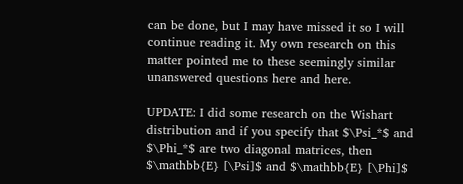can be done, but I may have missed it so I will continue reading it. My own research on this matter pointed me to these seemingly similar unanswered questions here and here.

UPDATE: I did some research on the Wishart distribution and if you specify that $\Psi_*$ and $\Phi_*$ are two diagonal matrices, then $\mathbb{E} [\Psi]$ and $\mathbb{E} [\Phi]$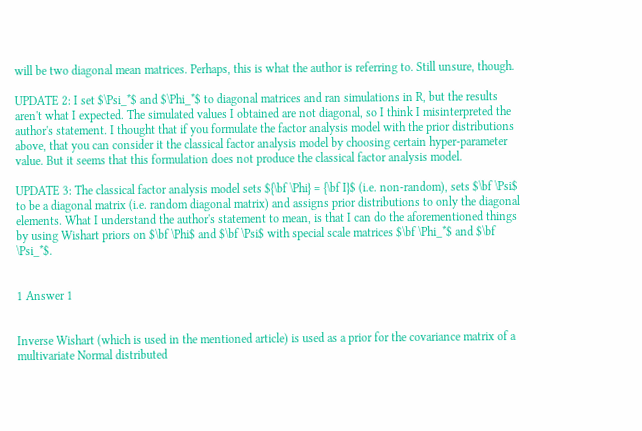will be two diagonal mean matrices. Perhaps, this is what the author is referring to. Still unsure, though.

UPDATE 2: I set $\Psi_*$ and $\Phi_*$ to diagonal matrices and ran simulations in R, but the results aren't what I expected. The simulated values I obtained are not diagonal, so I think I misinterpreted the author's statement. I thought that if you formulate the factor analysis model with the prior distributions above, that you can consider it the classical factor analysis model by choosing certain hyper-parameter value. But it seems that this formulation does not produce the classical factor analysis model.

UPDATE 3: The classical factor analysis model sets ${\bf \Phi} = {\bf I}$ (i.e. non-random), sets $\bf \Psi$ to be a diagonal matrix (i.e. random diagonal matrix) and assigns prior distributions to only the diagonal elements. What I understand the author's statement to mean, is that I can do the aforementioned things by using Wishart priors on $\bf \Phi$ and $\bf \Psi$ with special scale matrices $\bf \Phi_*$ and $\bf \Psi_*$.


1 Answer 1


Inverse Wishart (which is used in the mentioned article) is used as a prior for the covariance matrix of a multivariate Normal distributed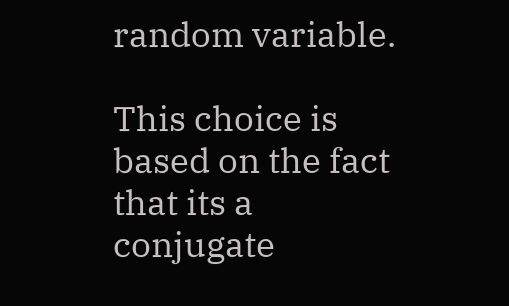random variable.

This choice is based on the fact that its a conjugate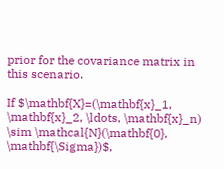prior for the covariance matrix in this scenario.

If $\mathbf{X}=(\mathbf{x}_1, \mathbf{x}_2, \ldots, \mathbf{x}_n) \sim \mathcal{N}(\mathbf{0}, \mathbf{\Sigma})$,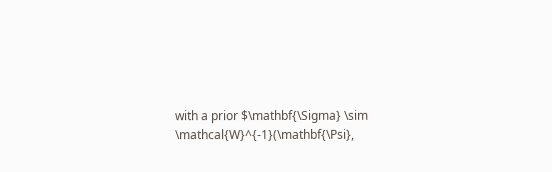with a prior $\mathbf{\Sigma} \sim \mathcal{W}^{-1}(\mathbf{\Psi},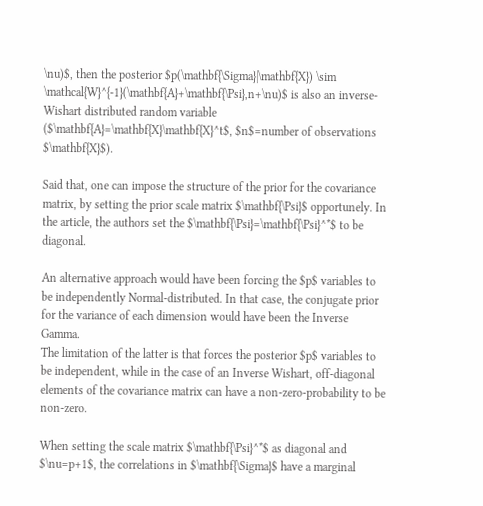\nu)$, then the posterior $p(\mathbf{\Sigma}|\mathbf{X}) \sim \mathcal{W}^{-1}(\mathbf{A}+\mathbf{\Psi},n+\nu)$ is also an inverse-Wishart distributed random variable ($\mathbf{A}=\mathbf{X}\mathbf{X}^t$, $n$=number of observations $\mathbf{X}$).

Said that, one can impose the structure of the prior for the covariance matrix, by setting the prior scale matrix $\mathbf{\Psi}$ opportunely. In the article, the authors set the $\mathbf{\Psi}=\mathbf{\Psi}^*$ to be diagonal.

An alternative approach would have been forcing the $p$ variables to be independently Normal-distributed. In that case, the conjugate prior for the variance of each dimension would have been the Inverse Gamma.
The limitation of the latter is that forces the posterior $p$ variables to be independent, while in the case of an Inverse Wishart, off-diagonal elements of the covariance matrix can have a non-zero-probability to be non-zero.

When setting the scale matrix $\mathbf{\Psi}^*$ as diagonal and $\nu=p+1$, the correlations in $\mathbf{\Sigma}$ have a marginal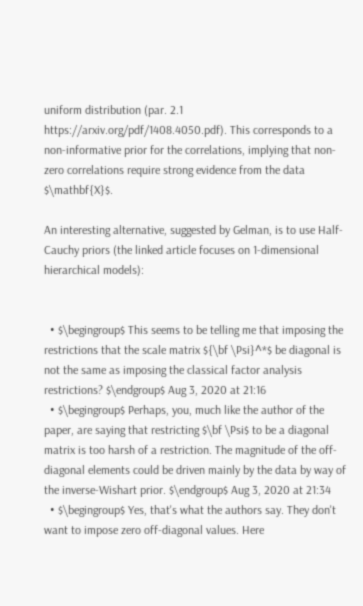uniform distribution (par. 2.1 https://arxiv.org/pdf/1408.4050.pdf). This corresponds to a non-informative prior for the correlations, implying that non-zero correlations require strong evidence from the data $\mathbf{X}$.

An interesting alternative, suggested by Gelman, is to use Half-Cauchy priors (the linked article focuses on 1-dimensional hierarchical models):


  • $\begingroup$ This seems to be telling me that imposing the restrictions that the scale matrix ${\bf \Psi}^*$ be diagonal is not the same as imposing the classical factor analysis restrictions? $\endgroup$ Aug 3, 2020 at 21:16
  • $\begingroup$ Perhaps, you, much like the author of the paper, are saying that restricting $\bf \Psi$ to be a diagonal matrix is too harsh of a restriction. The magnitude of the off-diagonal elements could be driven mainly by the data by way of the inverse-Wishart prior. $\endgroup$ Aug 3, 2020 at 21:34
  • $\begingroup$ Yes, that's what the authors say. They don't want to impose zero off-diagonal values. Here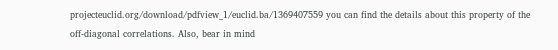projecteuclid.org/download/pdfview_1/euclid.ba/1369407559 you can find the details about this property of the off-diagonal correlations. Also, bear in mind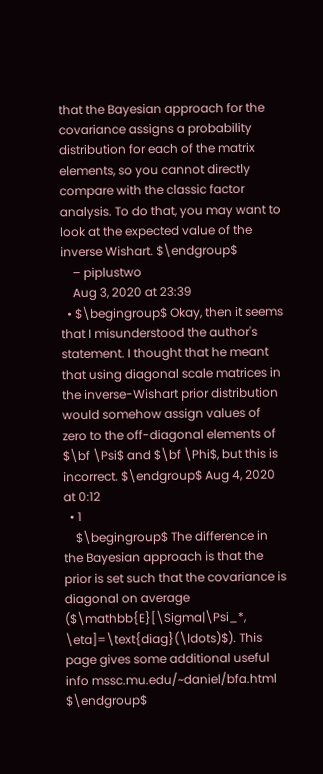that the Bayesian approach for the covariance assigns a probability distribution for each of the matrix elements, so you cannot directly compare with the classic factor analysis. To do that, you may want to look at the expected value of the inverse Wishart. $\endgroup$
    – piplustwo
    Aug 3, 2020 at 23:39
  • $\begingroup$ Okay, then it seems that I misunderstood the author's statement. I thought that he meant that using diagonal scale matrices in the inverse-Wishart prior distribution would somehow assign values of zero to the off-diagonal elements of $\bf \Psi$ and $\bf \Phi$, but this is incorrect. $\endgroup$ Aug 4, 2020 at 0:12
  • 1
    $\begingroup$ The difference in the Bayesian approach is that the prior is set such that the covariance is diagonal on average ($\mathbb{E}[\Sigma|\Psi_*, \eta]=\text{diag}(\ldots)$). This page gives some additional useful info mssc.mu.edu/~daniel/bfa.html $\endgroup$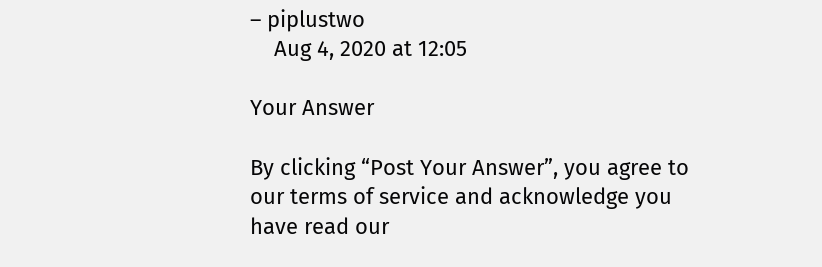– piplustwo
    Aug 4, 2020 at 12:05

Your Answer

By clicking “Post Your Answer”, you agree to our terms of service and acknowledge you have read our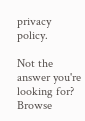privacy policy.

Not the answer you're looking for? Browse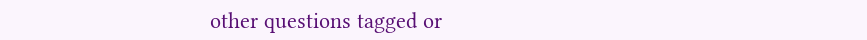other questions tagged or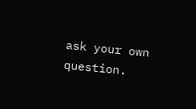ask your own question.